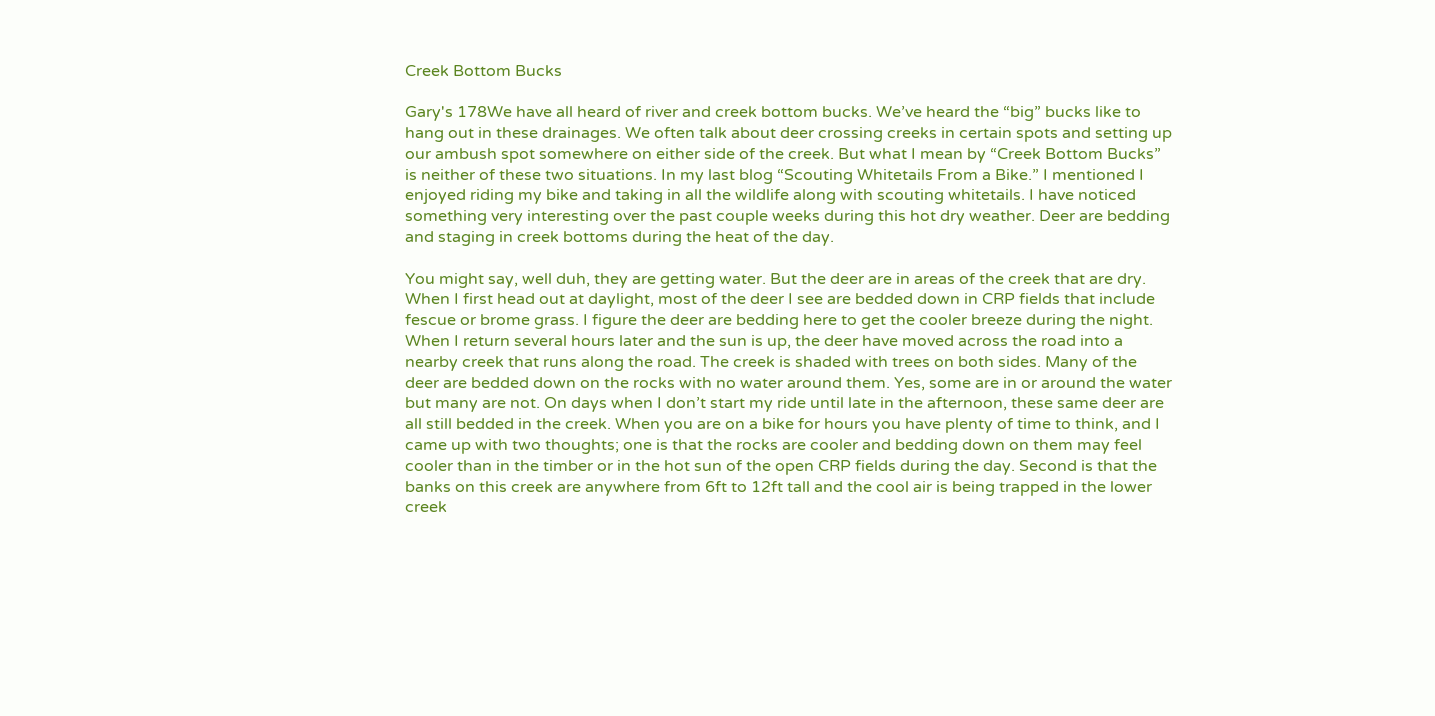Creek Bottom Bucks

Gary's 178We have all heard of river and creek bottom bucks. We’ve heard the “big” bucks like to hang out in these drainages. We often talk about deer crossing creeks in certain spots and setting up our ambush spot somewhere on either side of the creek. But what I mean by “Creek Bottom Bucks” is neither of these two situations. In my last blog “Scouting Whitetails From a Bike.” I mentioned I enjoyed riding my bike and taking in all the wildlife along with scouting whitetails. I have noticed something very interesting over the past couple weeks during this hot dry weather. Deer are bedding and staging in creek bottoms during the heat of the day.

You might say, well duh, they are getting water. But the deer are in areas of the creek that are dry. When I first head out at daylight, most of the deer I see are bedded down in CRP fields that include fescue or brome grass. I figure the deer are bedding here to get the cooler breeze during the night. When I return several hours later and the sun is up, the deer have moved across the road into a nearby creek that runs along the road. The creek is shaded with trees on both sides. Many of the deer are bedded down on the rocks with no water around them. Yes, some are in or around the water but many are not. On days when I don’t start my ride until late in the afternoon, these same deer are all still bedded in the creek. When you are on a bike for hours you have plenty of time to think, and I came up with two thoughts; one is that the rocks are cooler and bedding down on them may feel cooler than in the timber or in the hot sun of the open CRP fields during the day. Second is that the banks on this creek are anywhere from 6ft to 12ft tall and the cool air is being trapped in the lower creek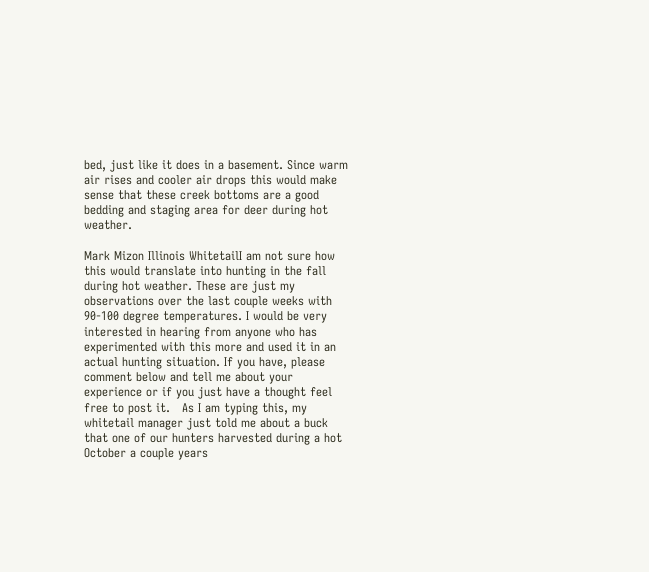bed, just like it does in a basement. Since warm air rises and cooler air drops this would make sense that these creek bottoms are a good bedding and staging area for deer during hot weather.

Mark Mizon Illinois WhitetailI am not sure how this would translate into hunting in the fall during hot weather. These are just my observations over the last couple weeks with 90-100 degree temperatures. I would be very interested in hearing from anyone who has experimented with this more and used it in an actual hunting situation. If you have, please comment below and tell me about your experience or if you just have a thought feel free to post it.   As I am typing this, my whitetail manager just told me about a buck that one of our hunters harvested during a hot October a couple years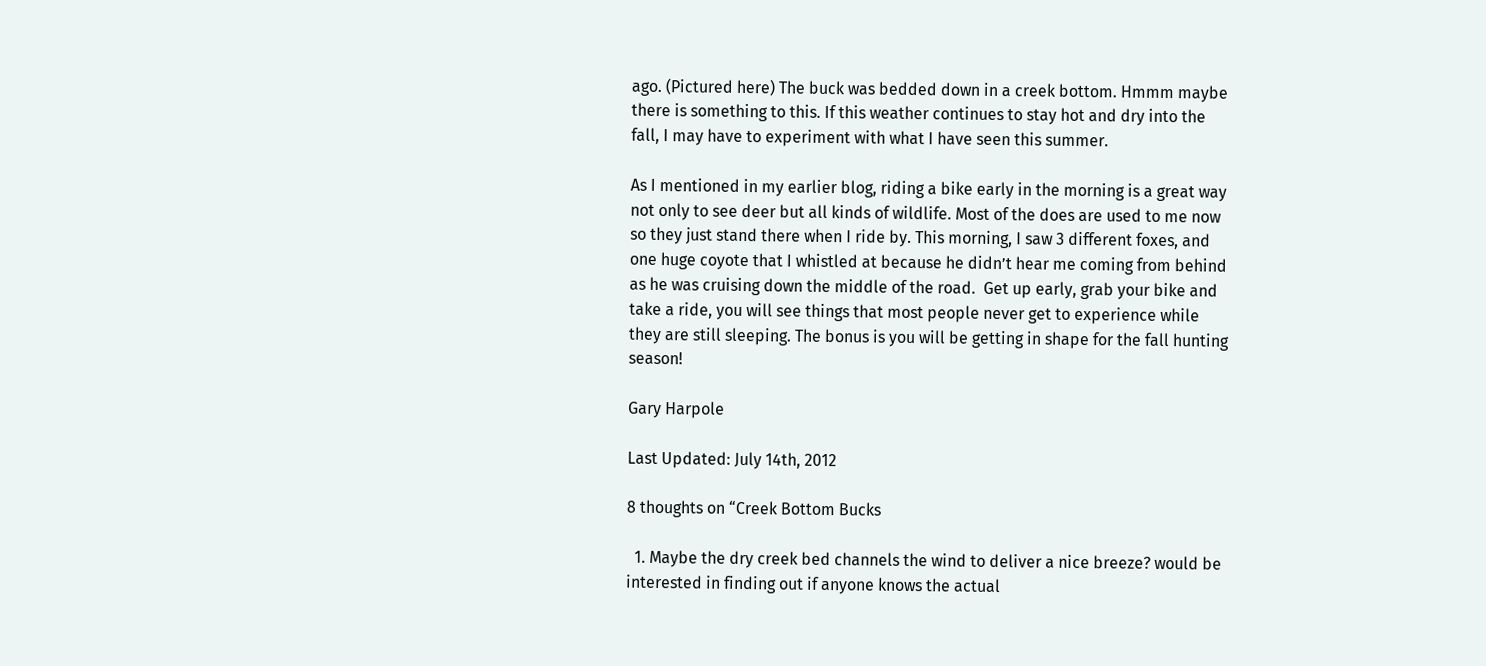ago. (Pictured here) The buck was bedded down in a creek bottom. Hmmm maybe there is something to this. If this weather continues to stay hot and dry into the fall, I may have to experiment with what I have seen this summer.

As I mentioned in my earlier blog, riding a bike early in the morning is a great way not only to see deer but all kinds of wildlife. Most of the does are used to me now so they just stand there when I ride by. This morning, I saw 3 different foxes, and one huge coyote that I whistled at because he didn’t hear me coming from behind as he was cruising down the middle of the road.  Get up early, grab your bike and take a ride, you will see things that most people never get to experience while they are still sleeping. The bonus is you will be getting in shape for the fall hunting season!

Gary Harpole

Last Updated: July 14th, 2012

8 thoughts on “Creek Bottom Bucks

  1. Maybe the dry creek bed channels the wind to deliver a nice breeze? would be interested in finding out if anyone knows the actual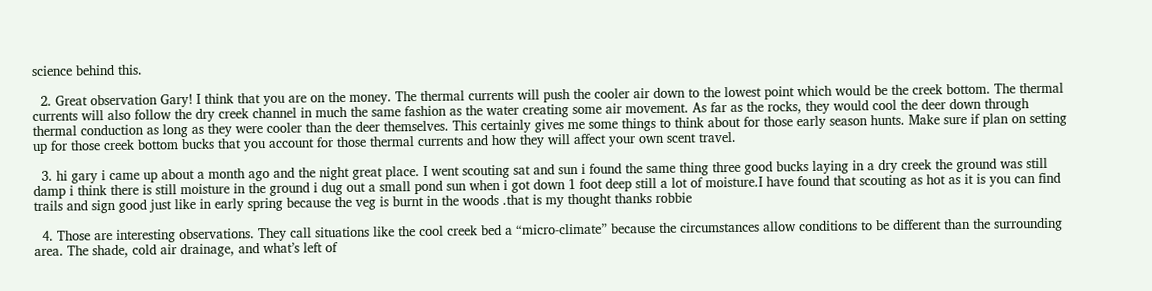science behind this.

  2. Great observation Gary! I think that you are on the money. The thermal currents will push the cooler air down to the lowest point which would be the creek bottom. The thermal currents will also follow the dry creek channel in much the same fashion as the water creating some air movement. As far as the rocks, they would cool the deer down through thermal conduction as long as they were cooler than the deer themselves. This certainly gives me some things to think about for those early season hunts. Make sure if plan on setting up for those creek bottom bucks that you account for those thermal currents and how they will affect your own scent travel.

  3. hi gary i came up about a month ago and the night great place. I went scouting sat and sun i found the same thing three good bucks laying in a dry creek the ground was still damp i think there is still moisture in the ground i dug out a small pond sun when i got down 1 foot deep still a lot of moisture.I have found that scouting as hot as it is you can find trails and sign good just like in early spring because the veg is burnt in the woods .that is my thought thanks robbie

  4. Those are interesting observations. They call situations like the cool creek bed a “micro-climate” because the circumstances allow conditions to be different than the surrounding area. The shade, cold air drainage, and what’s left of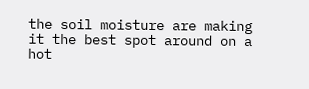the soil moisture are making it the best spot around on a hot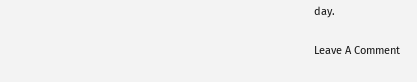day.

Leave A Comment